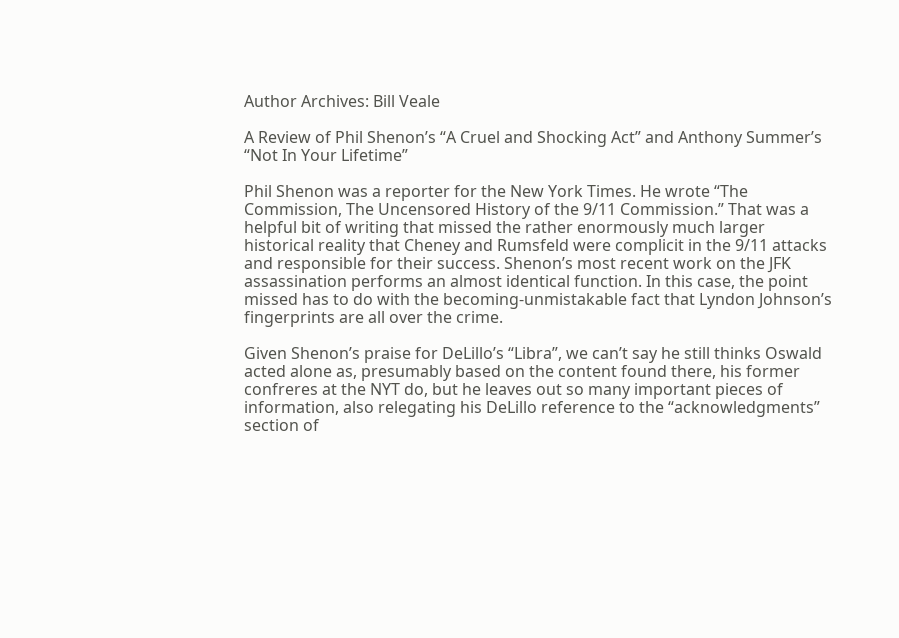Author Archives: Bill Veale

A Review of Phil Shenon’s “A Cruel and Shocking Act” and Anthony Summer’s “Not In Your Lifetime”

Phil Shenon was a reporter for the New York Times. He wrote “The Commission, The Uncensored History of the 9/11 Commission.” That was a helpful bit of writing that missed the rather enormously much larger historical reality that Cheney and Rumsfeld were complicit in the 9/11 attacks and responsible for their success. Shenon’s most recent work on the JFK assassination performs an almost identical function. In this case, the point missed has to do with the becoming-unmistakable fact that Lyndon Johnson’s fingerprints are all over the crime.

Given Shenon’s praise for DeLillo’s “Libra”, we can’t say he still thinks Oswald acted alone as, presumably based on the content found there, his former confreres at the NYT do, but he leaves out so many important pieces of information, also relegating his DeLillo reference to the “acknowledgments” section of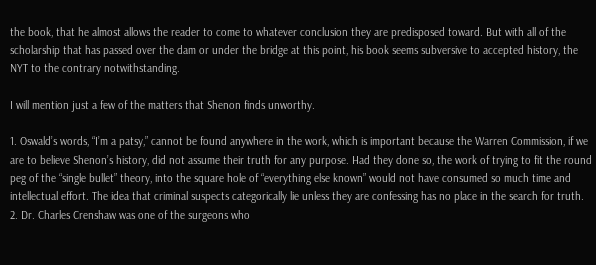the book, that he almost allows the reader to come to whatever conclusion they are predisposed toward. But with all of the scholarship that has passed over the dam or under the bridge at this point, his book seems subversive to accepted history, the NYT to the contrary notwithstanding.

I will mention just a few of the matters that Shenon finds unworthy.

1. Oswald’s words, “I’m a patsy,” cannot be found anywhere in the work, which is important because the Warren Commission, if we are to believe Shenon’s history, did not assume their truth for any purpose. Had they done so, the work of trying to fit the round peg of the “single bullet” theory, into the square hole of “everything else known” would not have consumed so much time and intellectual effort. The idea that criminal suspects categorically lie unless they are confessing has no place in the search for truth.
2. Dr. Charles Crenshaw was one of the surgeons who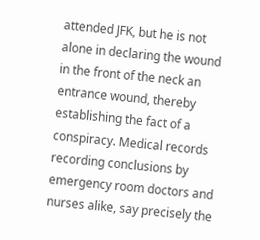attended JFK, but he is not alone in declaring the wound in the front of the neck an entrance wound, thereby establishing the fact of a conspiracy. Medical records recording conclusions by emergency room doctors and nurses alike, say precisely the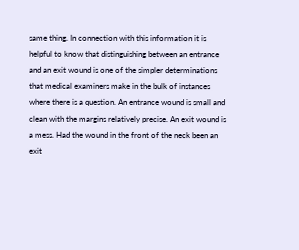same thing. In connection with this information it is helpful to know that distinguishing between an entrance and an exit wound is one of the simpler determinations that medical examiners make in the bulk of instances where there is a question. An entrance wound is small and clean with the margins relatively precise. An exit wound is a mess. Had the wound in the front of the neck been an exit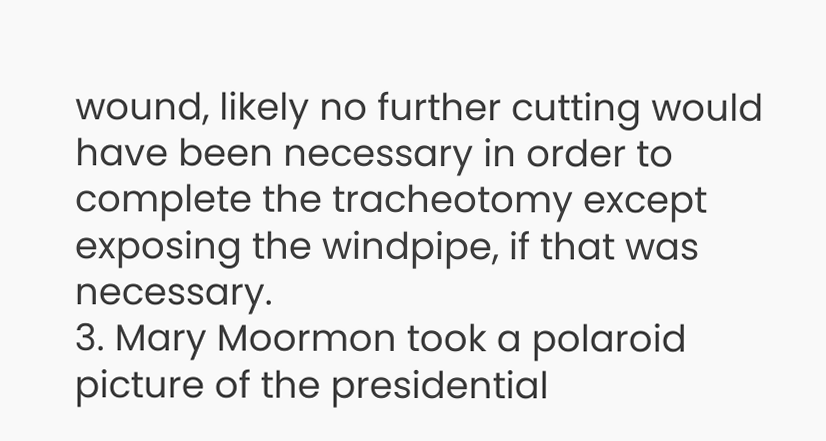wound, likely no further cutting would have been necessary in order to complete the tracheotomy except exposing the windpipe, if that was necessary.
3. Mary Moormon took a polaroid picture of the presidential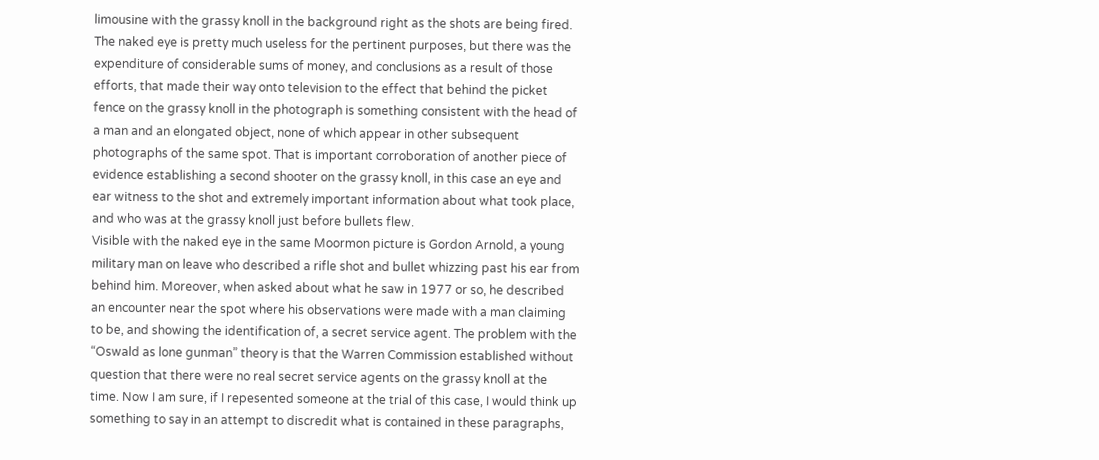limousine with the grassy knoll in the background right as the shots are being fired. The naked eye is pretty much useless for the pertinent purposes, but there was the expenditure of considerable sums of money, and conclusions as a result of those efforts, that made their way onto television to the effect that behind the picket fence on the grassy knoll in the photograph is something consistent with the head of a man and an elongated object, none of which appear in other subsequent photographs of the same spot. That is important corroboration of another piece of evidence establishing a second shooter on the grassy knoll, in this case an eye and ear witness to the shot and extremely important information about what took place, and who was at the grassy knoll just before bullets flew.
Visible with the naked eye in the same Moormon picture is Gordon Arnold, a young military man on leave who described a rifle shot and bullet whizzing past his ear from behind him. Moreover, when asked about what he saw in 1977 or so, he described an encounter near the spot where his observations were made with a man claiming to be, and showing the identification of, a secret service agent. The problem with the “Oswald as lone gunman” theory is that the Warren Commission established without question that there were no real secret service agents on the grassy knoll at the time. Now I am sure, if I repesented someone at the trial of this case, I would think up something to say in an attempt to discredit what is contained in these paragraphs,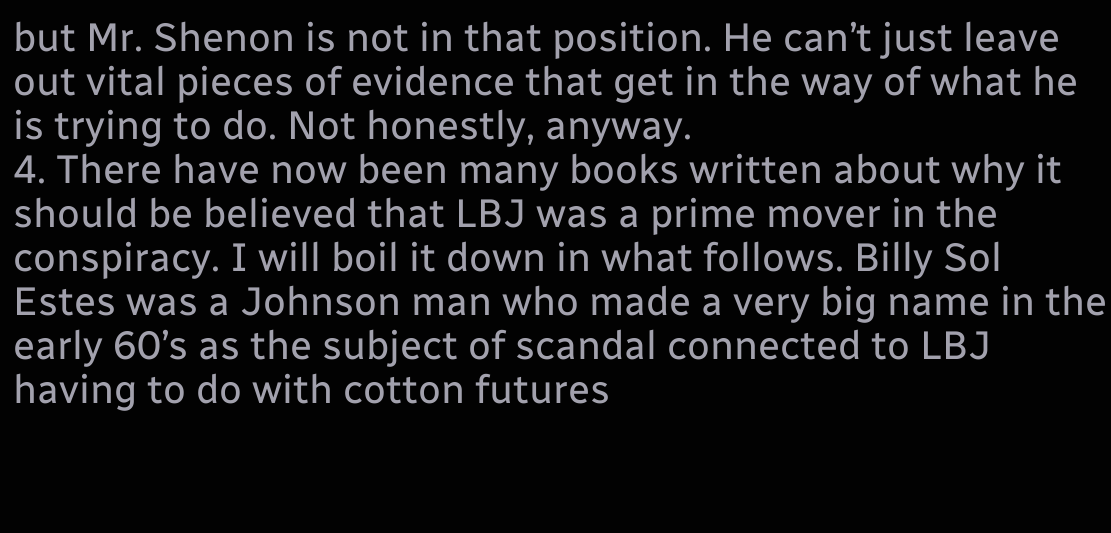but Mr. Shenon is not in that position. He can’t just leave out vital pieces of evidence that get in the way of what he is trying to do. Not honestly, anyway.
4. There have now been many books written about why it should be believed that LBJ was a prime mover in the conspiracy. I will boil it down in what follows. Billy Sol Estes was a Johnson man who made a very big name in the early 60’s as the subject of scandal connected to LBJ having to do with cotton futures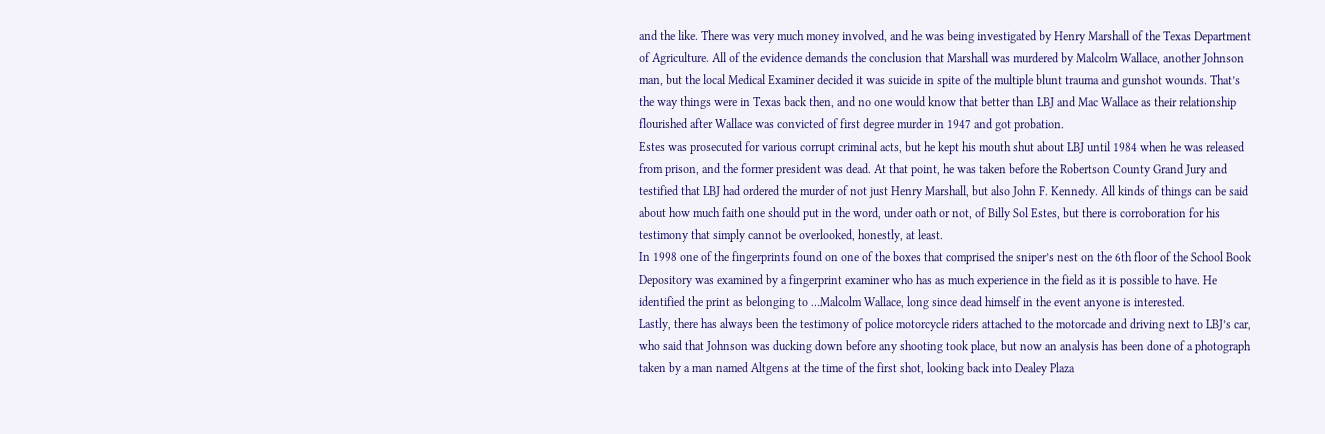and the like. There was very much money involved, and he was being investigated by Henry Marshall of the Texas Department of Agriculture. All of the evidence demands the conclusion that Marshall was murdered by Malcolm Wallace, another Johnson man, but the local Medical Examiner decided it was suicide in spite of the multiple blunt trauma and gunshot wounds. That’s the way things were in Texas back then, and no one would know that better than LBJ and Mac Wallace as their relationship flourished after Wallace was convicted of first degree murder in 1947 and got probation.
Estes was prosecuted for various corrupt criminal acts, but he kept his mouth shut about LBJ until 1984 when he was released from prison, and the former president was dead. At that point, he was taken before the Robertson County Grand Jury and testified that LBJ had ordered the murder of not just Henry Marshall, but also John F. Kennedy. All kinds of things can be said about how much faith one should put in the word, under oath or not, of Billy Sol Estes, but there is corroboration for his testimony that simply cannot be overlooked, honestly, at least.
In 1998 one of the fingerprints found on one of the boxes that comprised the sniper’s nest on the 6th floor of the School Book Depository was examined by a fingerprint examiner who has as much experience in the field as it is possible to have. He identified the print as belonging to …Malcolm Wallace, long since dead himself in the event anyone is interested.
Lastly, there has always been the testimony of police motorcycle riders attached to the motorcade and driving next to LBJ’s car, who said that Johnson was ducking down before any shooting took place, but now an analysis has been done of a photograph taken by a man named Altgens at the time of the first shot, looking back into Dealey Plaza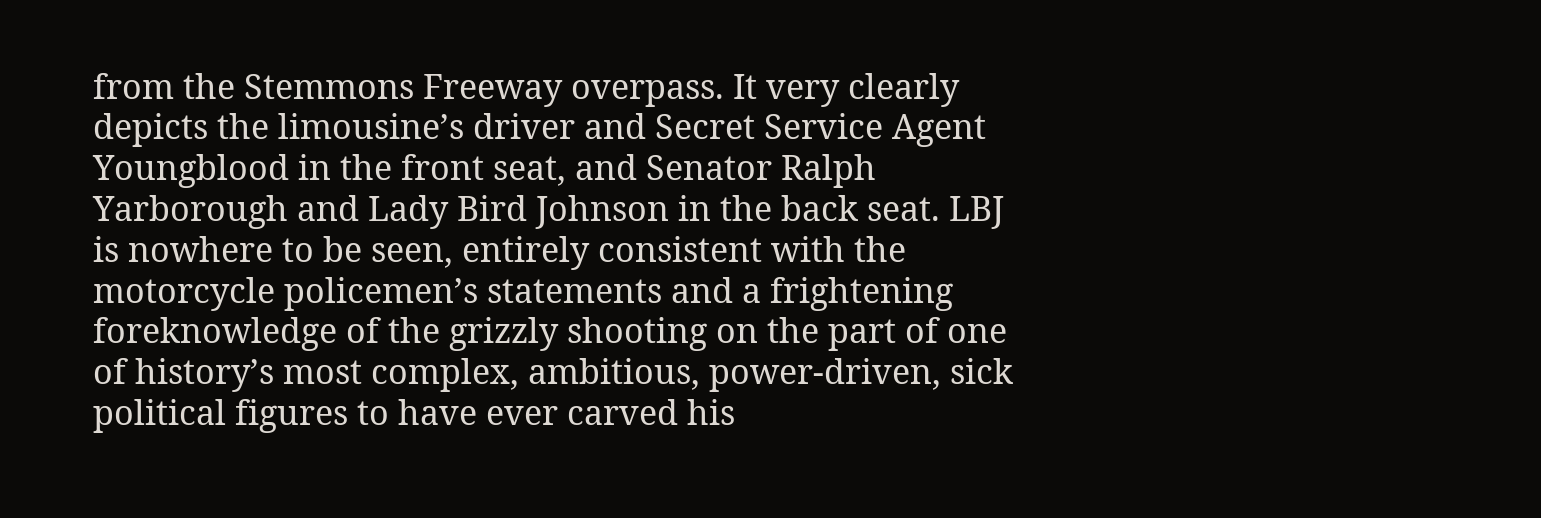from the Stemmons Freeway overpass. It very clearly depicts the limousine’s driver and Secret Service Agent Youngblood in the front seat, and Senator Ralph Yarborough and Lady Bird Johnson in the back seat. LBJ is nowhere to be seen, entirely consistent with the motorcycle policemen’s statements and a frightening foreknowledge of the grizzly shooting on the part of one of history’s most complex, ambitious, power-driven, sick political figures to have ever carved his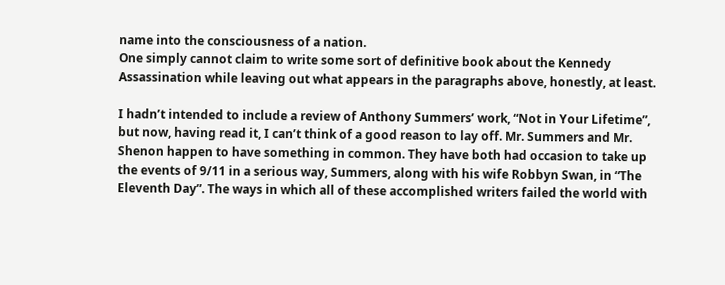name into the consciousness of a nation.
One simply cannot claim to write some sort of definitive book about the Kennedy Assassination while leaving out what appears in the paragraphs above, honestly, at least.

I hadn’t intended to include a review of Anthony Summers’ work, “Not in Your Lifetime”, but now, having read it, I can’t think of a good reason to lay off. Mr. Summers and Mr. Shenon happen to have something in common. They have both had occasion to take up the events of 9/11 in a serious way, Summers, along with his wife Robbyn Swan, in “The Eleventh Day”. The ways in which all of these accomplished writers failed the world with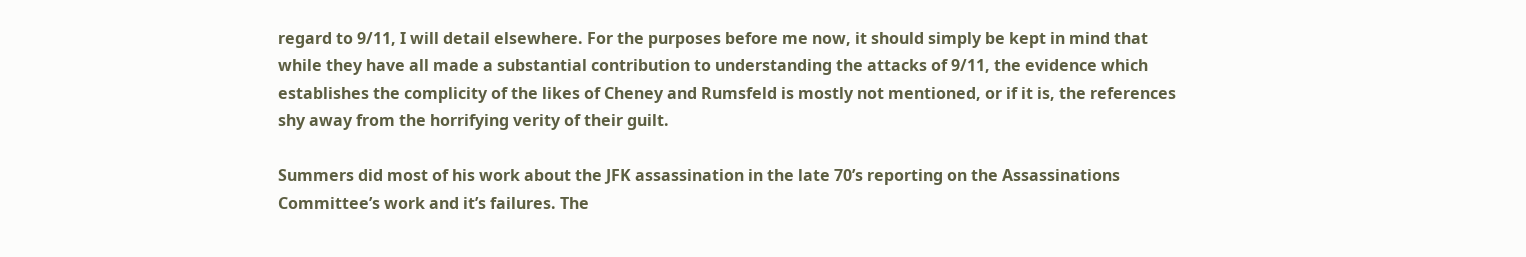regard to 9/11, I will detail elsewhere. For the purposes before me now, it should simply be kept in mind that while they have all made a substantial contribution to understanding the attacks of 9/11, the evidence which establishes the complicity of the likes of Cheney and Rumsfeld is mostly not mentioned, or if it is, the references shy away from the horrifying verity of their guilt.

Summers did most of his work about the JFK assassination in the late 70’s reporting on the Assassinations Committee’s work and it’s failures. The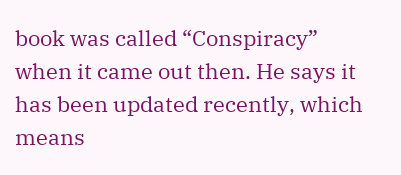book was called “Conspiracy” when it came out then. He says it has been updated recently, which means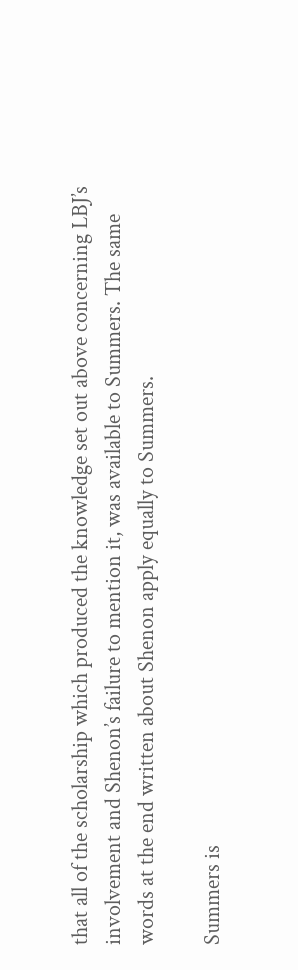that all of the scholarship which produced the knowledge set out above concerning LBJ’s involvement and Shenon’s failure to mention it, was available to Summers. The same words at the end written about Shenon apply equally to Summers.

Summers is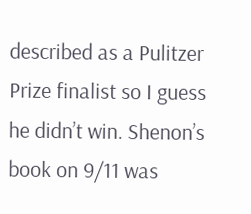described as a Pulitzer Prize finalist so I guess he didn’t win. Shenon’s book on 9/11 was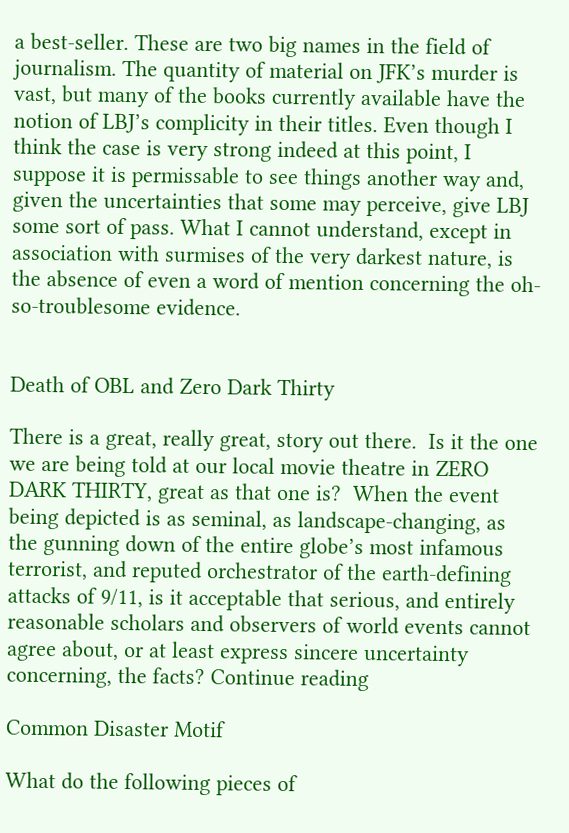a best-seller. These are two big names in the field of journalism. The quantity of material on JFK’s murder is vast, but many of the books currently available have the notion of LBJ’s complicity in their titles. Even though I think the case is very strong indeed at this point, I suppose it is permissable to see things another way and, given the uncertainties that some may perceive, give LBJ some sort of pass. What I cannot understand, except in association with surmises of the very darkest nature, is the absence of even a word of mention concerning the oh-so-troublesome evidence.


Death of OBL and Zero Dark Thirty

There is a great, really great, story out there.  Is it the one we are being told at our local movie theatre in ZERO DARK THIRTY, great as that one is?  When the event being depicted is as seminal, as landscape-changing, as the gunning down of the entire globe’s most infamous terrorist, and reputed orchestrator of the earth-defining attacks of 9/11, is it acceptable that serious, and entirely reasonable scholars and observers of world events cannot agree about, or at least express sincere uncertainty concerning, the facts? Continue reading

Common Disaster Motif

What do the following pieces of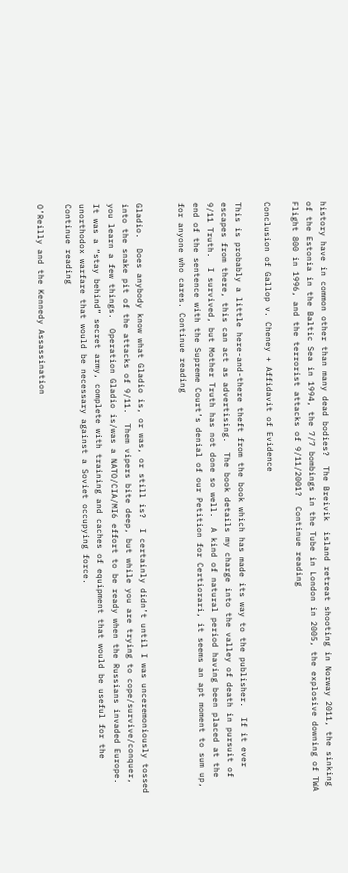history have in common other than many dead bodies?  The Breivik  island retreat shooting in Norway 2011, the sinking of the Estonia in the Baltic Sea in 1994, the 7/7 bombings in the Tube in London in 2005, the explosive downing of TWA Flight 800 in 1996, and the terrorist attacks of 9/11/2001?  Continue reading

Conclusion of Gallop v. Cheney + Affidavit of Evidence

This is probably a little here-and-there theft from the book which has made its way to the publisher.  If it ever escapes from there, this can act as advertising.  The book details my charge into the valley of death in pursuit of 9/11 Truth.  I survived, but Mother Truth has not done so well.  A kind of natural period having been placed at the end of the sentence with the Supreme Court’s denial of our Petition for Certiorari, it seems an apt moment to sum up, for anyone who cares. Continue reading


Gladio.  Does anybody know what Gladio is, or was, or still is?  I certainly didn’t until I was unceremoniously tossed into the snake pit of the attacks of 9/11.  Them vipers bite deep, but while you are trying to cope/survive/conquer, you learn a few things.  Operation Gladio is/was a NATO/CIA/MI6 effort to be ready when the Russians invaded Europe.  It was a “stay behind” secret army, complete with training and caches of equipment that would be useful for the unorthodox warfare that would be necessary against a Soviet occupying force.
Continue reading

O’Reilly and the Kennedy Assassination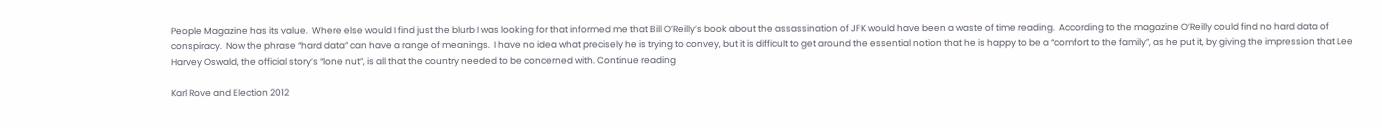People Magazine has its value.  Where else would I find just the blurb I was looking for that informed me that Bill O’Reilly’s book about the assassination of JFK would have been a waste of time reading.  According to the magazine O’Reilly could find no hard data of conspiracy.  Now the phrase “hard data” can have a range of meanings.  I have no idea what precisely he is trying to convey, but it is difficult to get around the essential notion that he is happy to be a “comfort to the family”, as he put it, by giving the impression that Lee Harvey Oswald, the official story’s “lone nut”, is all that the country needed to be concerned with. Continue reading

Karl Rove and Election 2012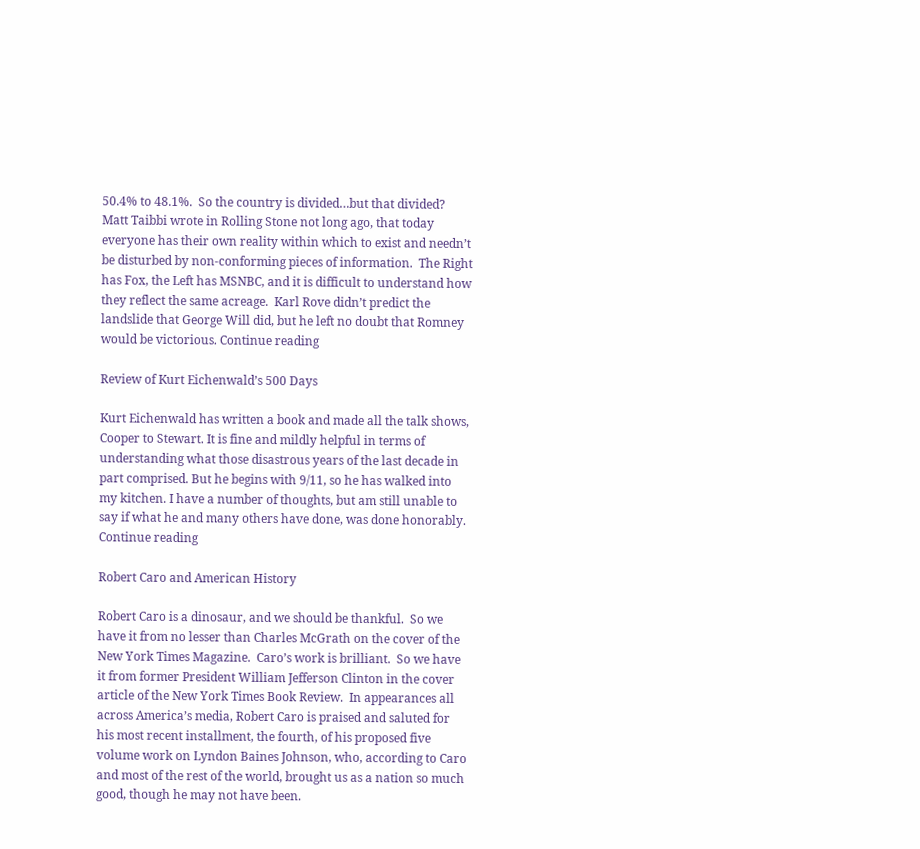50.4% to 48.1%.  So the country is divided…but that divided?  Matt Taibbi wrote in Rolling Stone not long ago, that today everyone has their own reality within which to exist and needn’t be disturbed by non-conforming pieces of information.  The Right has Fox, the Left has MSNBC, and it is difficult to understand how they reflect the same acreage.  Karl Rove didn’t predict the landslide that George Will did, but he left no doubt that Romney would be victorious. Continue reading

Review of Kurt Eichenwald’s 500 Days

Kurt Eichenwald has written a book and made all the talk shows, Cooper to Stewart. It is fine and mildly helpful in terms of understanding what those disastrous years of the last decade in part comprised. But he begins with 9/11, so he has walked into my kitchen. I have a number of thoughts, but am still unable to say if what he and many others have done, was done honorably. Continue reading

Robert Caro and American History

Robert Caro is a dinosaur, and we should be thankful.  So we have it from no lesser than Charles McGrath on the cover of the New York Times Magazine.  Caro’s work is brilliant.  So we have it from former President William Jefferson Clinton in the cover article of the New York Times Book Review.  In appearances all across America’s media, Robert Caro is praised and saluted for his most recent installment, the fourth, of his proposed five volume work on Lyndon Baines Johnson, who, according to Caro and most of the rest of the world, brought us as a nation so much good, though he may not have been.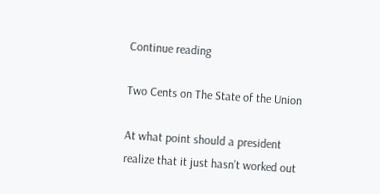Continue reading

Two Cents on The State of the Union

At what point should a president realize that it just hasn’t worked out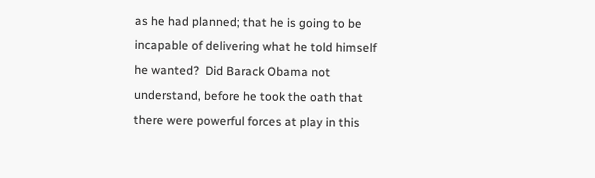as he had planned; that he is going to be incapable of delivering what he told himself he wanted?  Did Barack Obama not understand, before he took the oath that there were powerful forces at play in this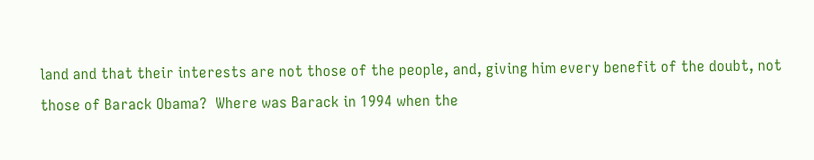land and that their interests are not those of the people, and, giving him every benefit of the doubt, not those of Barack Obama?  Where was Barack in 1994 when the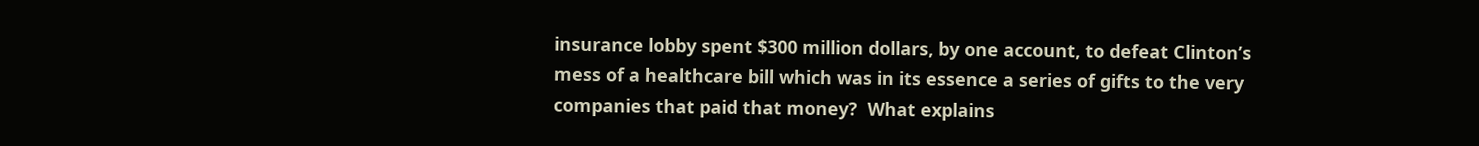insurance lobby spent $300 million dollars, by one account, to defeat Clinton’s mess of a healthcare bill which was in its essence a series of gifts to the very companies that paid that money?  What explains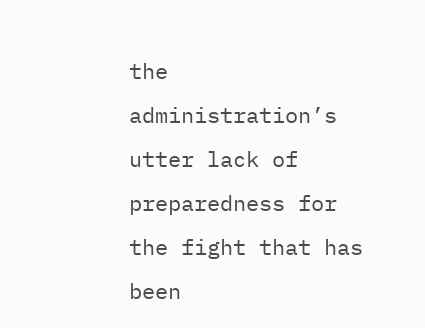the administration’s utter lack of preparedness for the fight that has been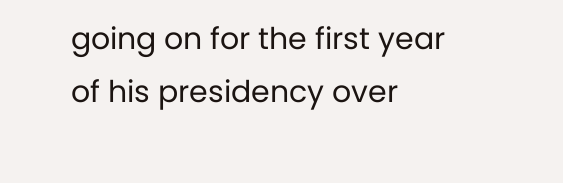going on for the first year of his presidency over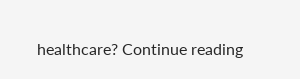healthcare? Continue reading